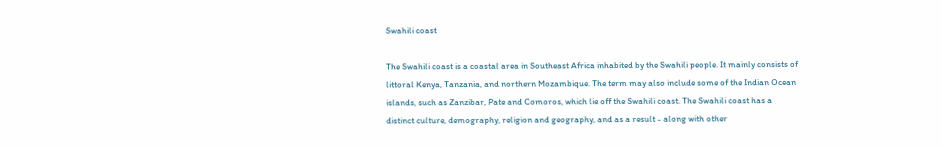Swahili coast

The Swahili coast is a coastal area in Southeast Africa inhabited by the Swahili people. It mainly consists of littoral Kenya, Tanzania, and northern Mozambique. The term may also include some of the Indian Ocean islands, such as Zanzibar, Pate and Comoros, which lie off the Swahili coast. The Swahili coast has a distinct culture, demography, religion and geography, and as a result - along with other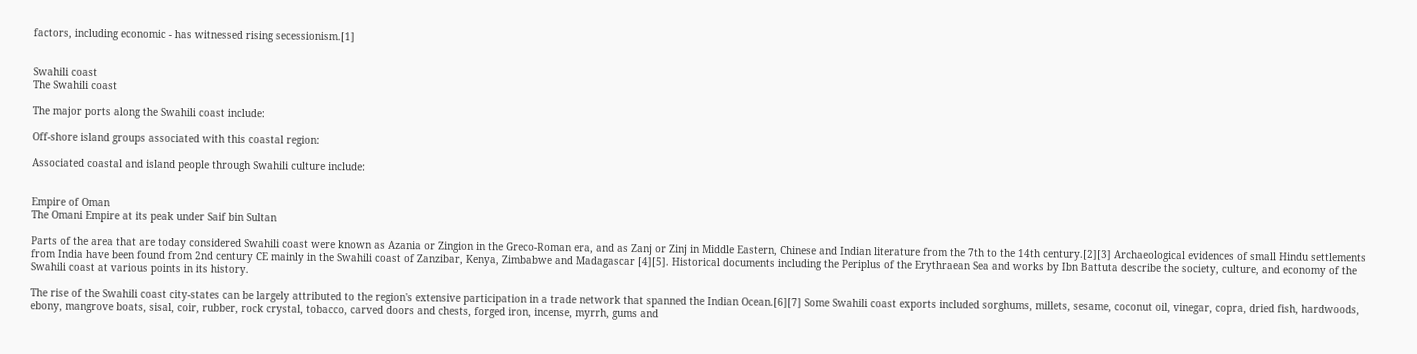factors, including economic - has witnessed rising secessionism.[1]


Swahili coast
The Swahili coast

The major ports along the Swahili coast include:

Off-shore island groups associated with this coastal region:

Associated coastal and island people through Swahili culture include:


Empire of Oman
The Omani Empire at its peak under Saif bin Sultan

Parts of the area that are today considered Swahili coast were known as Azania or Zingion in the Greco-Roman era, and as Zanj or Zinj in Middle Eastern, Chinese and Indian literature from the 7th to the 14th century.[2][3] Archaeological evidences of small Hindu settlements from India have been found from 2nd century CE mainly in the Swahili coast of Zanzibar, Kenya, Zimbabwe and Madagascar [4][5]. Historical documents including the Periplus of the Erythraean Sea and works by Ibn Battuta describe the society, culture, and economy of the Swahili coast at various points in its history.

The rise of the Swahili coast city-states can be largely attributed to the region's extensive participation in a trade network that spanned the Indian Ocean.[6][7] Some Swahili coast exports included sorghums, millets, sesame, coconut oil, vinegar, copra, dried fish, hardwoods, ebony, mangrove boats, sisal, coir, rubber, rock crystal, tobacco, carved doors and chests, forged iron, incense, myrrh, gums and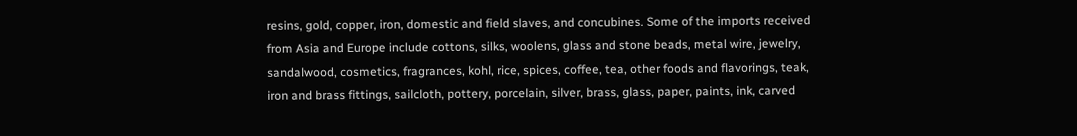resins, gold, copper, iron, domestic and field slaves, and concubines. Some of the imports received from Asia and Europe include cottons, silks, woolens, glass and stone beads, metal wire, jewelry, sandalwood, cosmetics, fragrances, kohl, rice, spices, coffee, tea, other foods and flavorings, teak, iron and brass fittings, sailcloth, pottery, porcelain, silver, brass, glass, paper, paints, ink, carved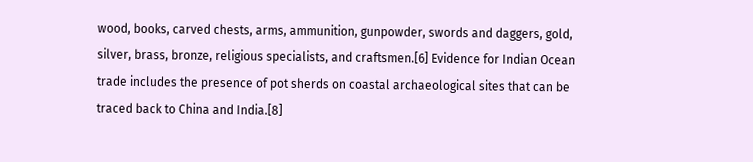wood, books, carved chests, arms, ammunition, gunpowder, swords and daggers, gold, silver, brass, bronze, religious specialists, and craftsmen.[6] Evidence for Indian Ocean trade includes the presence of pot sherds on coastal archaeological sites that can be traced back to China and India.[8]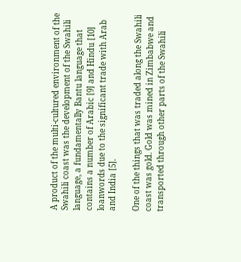A product of the multi-cultured environment of the Swahili coast was the development of the Swahili language, a fundamentally Bantu language that contains a number of Arabic [9] and Hindu [10] loanwords due to the significant trade with Arab and India [5].

One of the things that was traded along the Swahili coast was gold. Gold was mined in Zimbabwe and transported through other parts of the Swahili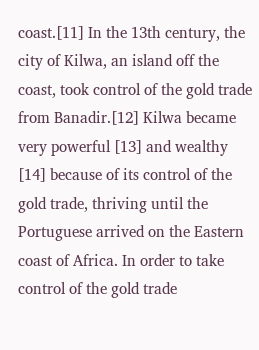coast.[11] In the 13th century, the city of Kilwa, an island off the coast, took control of the gold trade from Banadir.[12] Kilwa became very powerful [13] and wealthy [14] because of its control of the gold trade, thriving until the Portuguese arrived on the Eastern coast of Africa. In order to take control of the gold trade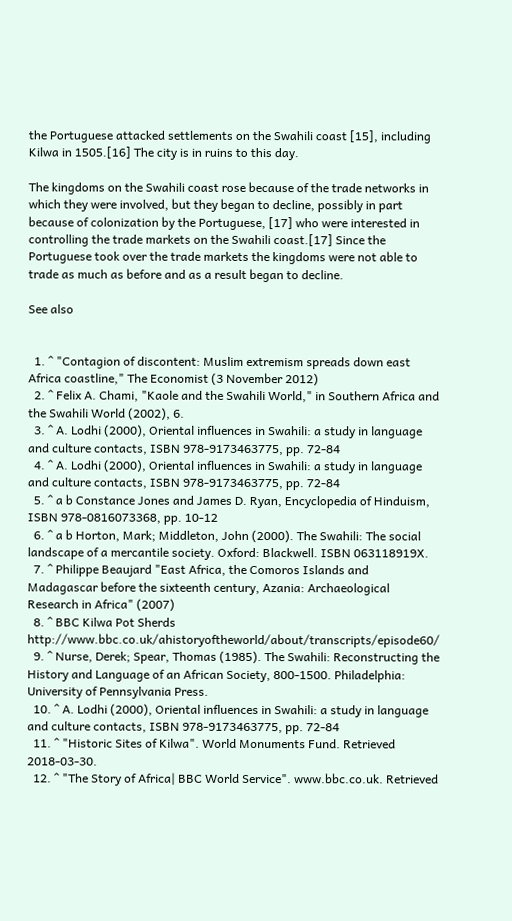the Portuguese attacked settlements on the Swahili coast [15], including Kilwa in 1505.[16] The city is in ruins to this day.

The kingdoms on the Swahili coast rose because of the trade networks in which they were involved, but they began to decline, possibly in part because of colonization by the Portuguese, [17] who were interested in controlling the trade markets on the Swahili coast.[17] Since the Portuguese took over the trade markets the kingdoms were not able to trade as much as before and as a result began to decline.

See also


  1. ^ "Contagion of discontent: Muslim extremism spreads down east Africa coastline," The Economist (3 November 2012)
  2. ^ Felix A. Chami, "Kaole and the Swahili World," in Southern Africa and the Swahili World (2002), 6.
  3. ^ A. Lodhi (2000), Oriental influences in Swahili: a study in language and culture contacts, ISBN 978-9173463775, pp. 72-84
  4. ^ A. Lodhi (2000), Oriental influences in Swahili: a study in language and culture contacts, ISBN 978-9173463775, pp. 72-84
  5. ^ a b Constance Jones and James D. Ryan, Encyclopedia of Hinduism, ISBN 978-0816073368, pp. 10-12
  6. ^ a b Horton, Mark; Middleton, John (2000). The Swahili: The social landscape of a mercantile society. Oxford: Blackwell. ISBN 063118919X.
  7. ^ Philippe Beaujard "East Africa, the Comoros Islands and Madagascar before the sixteenth century, Azania: Archaeological Research in Africa" (2007)
  8. ^ BBC Kilwa Pot Sherds http://www.bbc.co.uk/ahistoryoftheworld/about/transcripts/episode60/
  9. ^ Nurse, Derek; Spear, Thomas (1985). The Swahili: Reconstructing the History and Language of an African Society, 800-1500. Philadelphia: University of Pennsylvania Press.
  10. ^ A. Lodhi (2000), Oriental influences in Swahili: a study in language and culture contacts, ISBN 978-9173463775, pp. 72-84
  11. ^ "Historic Sites of Kilwa". World Monuments Fund. Retrieved 2018-03-30.
  12. ^ "The Story of Africa| BBC World Service". www.bbc.co.uk. Retrieved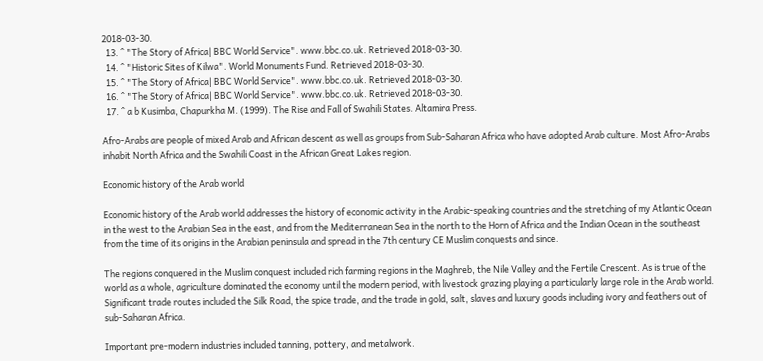2018-03-30.
  13. ^ "The Story of Africa| BBC World Service". www.bbc.co.uk. Retrieved 2018-03-30.
  14. ^ "Historic Sites of Kilwa". World Monuments Fund. Retrieved 2018-03-30.
  15. ^ "The Story of Africa| BBC World Service". www.bbc.co.uk. Retrieved 2018-03-30.
  16. ^ "The Story of Africa| BBC World Service". www.bbc.co.uk. Retrieved 2018-03-30.
  17. ^ a b Kusimba, Chapurkha M. (1999). The Rise and Fall of Swahili States. Altamira Press.

Afro-Arabs are people of mixed Arab and African descent as well as groups from Sub-Saharan Africa who have adopted Arab culture. Most Afro-Arabs inhabit North Africa and the Swahili Coast in the African Great Lakes region.

Economic history of the Arab world

Economic history of the Arab world addresses the history of economic activity in the Arabic-speaking countries and the stretching of my Atlantic Ocean in the west to the Arabian Sea in the east, and from the Mediterranean Sea in the north to the Horn of Africa and the Indian Ocean in the southeast from the time of its origins in the Arabian peninsula and spread in the 7th century CE Muslim conquests and since.

The regions conquered in the Muslim conquest included rich farming regions in the Maghreb, the Nile Valley and the Fertile Crescent. As is true of the world as a whole, agriculture dominated the economy until the modern period, with livestock grazing playing a particularly large role in the Arab world. Significant trade routes included the Silk Road, the spice trade, and the trade in gold, salt, slaves and luxury goods including ivory and feathers out of sub-Saharan Africa.

Important pre-modern industries included tanning, pottery, and metalwork.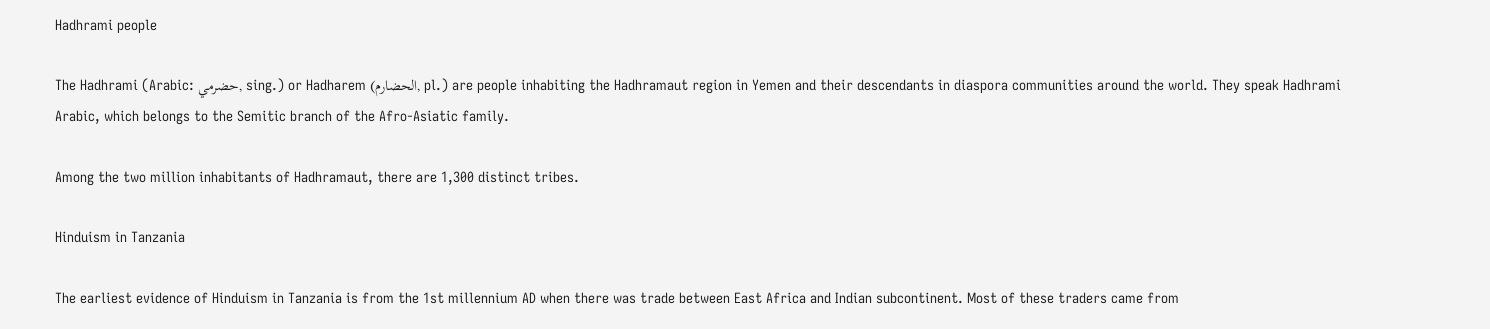Hadhrami people

The Hadhrami (Arabic: حضرمي, sing.) or Hadharem (الحضارم, pl.) are people inhabiting the Hadhramaut region in Yemen and their descendants in diaspora communities around the world. They speak Hadhrami Arabic, which belongs to the Semitic branch of the Afro-Asiatic family.

Among the two million inhabitants of Hadhramaut, there are 1,300 distinct tribes.

Hinduism in Tanzania

The earliest evidence of Hinduism in Tanzania is from the 1st millennium AD when there was trade between East Africa and Indian subcontinent. Most of these traders came from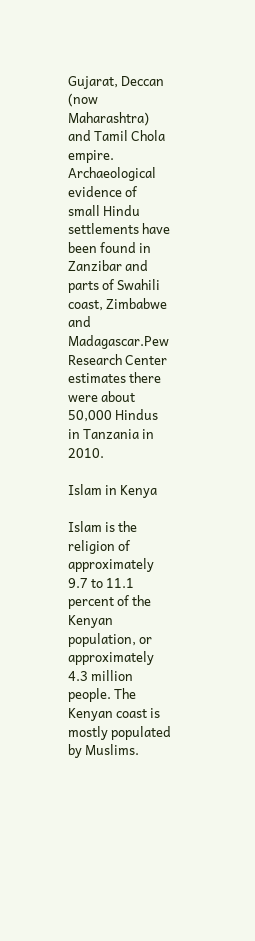Gujarat, Deccan (now Maharashtra) and Tamil Chola empire. Archaeological evidence of small Hindu settlements have been found in Zanzibar and parts of Swahili coast, Zimbabwe and Madagascar.Pew Research Center estimates there were about 50,000 Hindus in Tanzania in 2010.

Islam in Kenya

Islam is the religion of approximately 9.7 to 11.1 percent of the Kenyan population, or approximately 4.3 million people. The Kenyan coast is mostly populated by Muslims.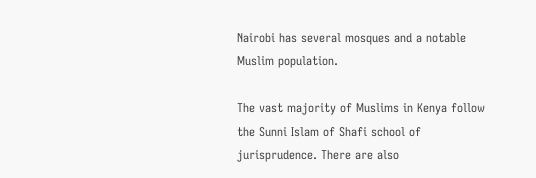Nairobi has several mosques and a notable Muslim population.

The vast majority of Muslims in Kenya follow the Sunni Islam of Shafi school of jurisprudence. There are also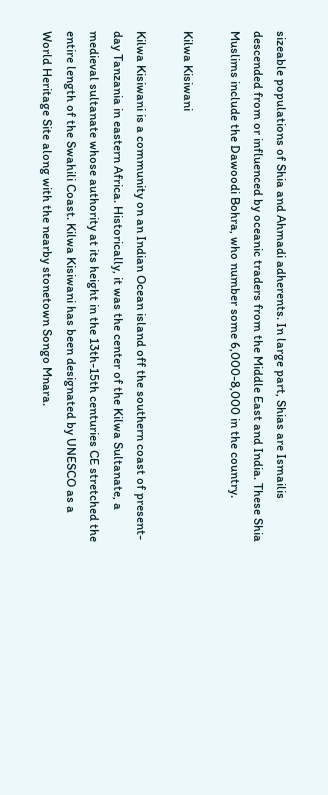sizeable populations of Shia and Ahmadi adherents. In large part, Shias are Ismailis descended from or influenced by oceanic traders from the Middle East and India. These Shia Muslims include the Dawoodi Bohra, who number some 6,000-8,000 in the country.

Kilwa Kisiwani

Kilwa Kisiwani is a community on an Indian Ocean island off the southern coast of present-day Tanzania in eastern Africa. Historically, it was the center of the Kilwa Sultanate, a medieval sultanate whose authority at its height in the 13th-15th centuries CE stretched the entire length of the Swahili Coast. Kilwa Kisiwani has been designated by UNESCO as a World Heritage Site along with the nearby stonetown Songo Mnara.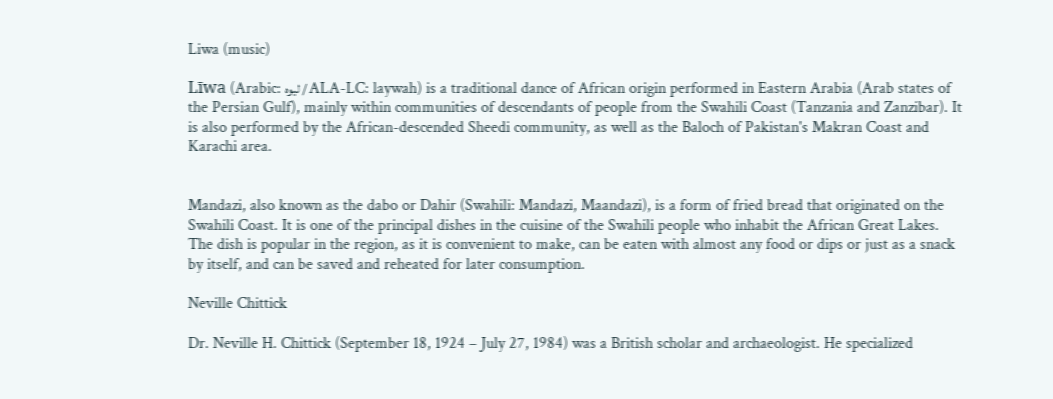Liwa (music)

Līwa (Arabic: ليوه / ALA-LC: laywah) is a traditional dance of African origin performed in Eastern Arabia (Arab states of the Persian Gulf), mainly within communities of descendants of people from the Swahili Coast (Tanzania and Zanzibar). It is also performed by the African-descended Sheedi community, as well as the Baloch of Pakistan's Makran Coast and Karachi area.


Mandazi, also known as the dabo or Dahir (Swahili: Mandazi, Maandazi), is a form of fried bread that originated on the Swahili Coast. It is one of the principal dishes in the cuisine of the Swahili people who inhabit the African Great Lakes. The dish is popular in the region, as it is convenient to make, can be eaten with almost any food or dips or just as a snack by itself, and can be saved and reheated for later consumption.

Neville Chittick

Dr. Neville H. Chittick (September 18, 1924 – July 27, 1984) was a British scholar and archaeologist. He specialized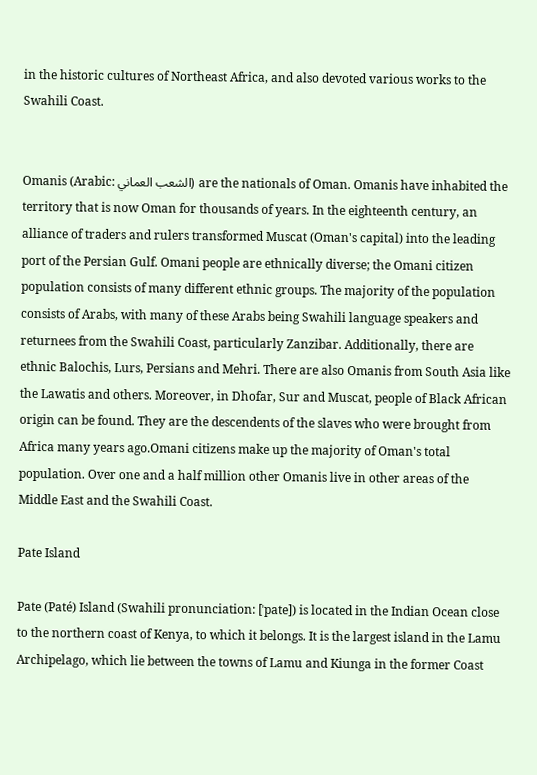in the historic cultures of Northeast Africa, and also devoted various works to the Swahili Coast.


Omanis (Arabic: الشعب العماني) are the nationals of Oman. Omanis have inhabited the territory that is now Oman for thousands of years. In the eighteenth century, an alliance of traders and rulers transformed Muscat (Oman's capital) into the leading port of the Persian Gulf. Omani people are ethnically diverse; the Omani citizen population consists of many different ethnic groups. The majority of the population consists of Arabs, with many of these Arabs being Swahili language speakers and returnees from the Swahili Coast, particularly Zanzibar. Additionally, there are ethnic Balochis, Lurs, Persians and Mehri. There are also Omanis from South Asia like the Lawatis and others. Moreover, in Dhofar, Sur and Muscat, people of Black African origin can be found. They are the descendents of the slaves who were brought from Africa many years ago.Omani citizens make up the majority of Oman's total population. Over one and a half million other Omanis live in other areas of the Middle East and the Swahili Coast.

Pate Island

Pate (Paté) Island (Swahili pronunciation: [ˈpate]) is located in the Indian Ocean close to the northern coast of Kenya, to which it belongs. It is the largest island in the Lamu Archipelago, which lie between the towns of Lamu and Kiunga in the former Coast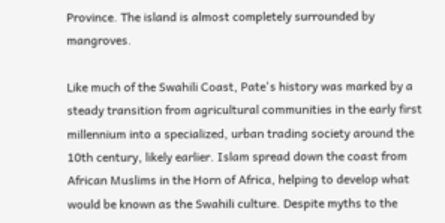Province. The island is almost completely surrounded by mangroves.

Like much of the Swahili Coast, Pate's history was marked by a steady transition from agricultural communities in the early first millennium into a specialized, urban trading society around the 10th century, likely earlier. Islam spread down the coast from African Muslims in the Horn of Africa, helping to develop what would be known as the Swahili culture. Despite myths to the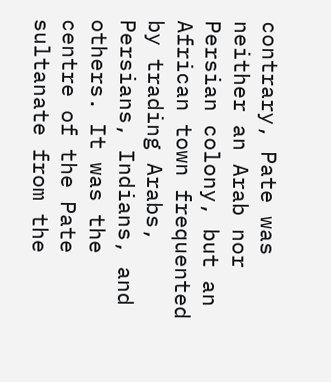contrary, Pate was neither an Arab nor Persian colony, but an African town frequented by trading Arabs, Persians, Indians, and others. It was the centre of the Pate sultanate from the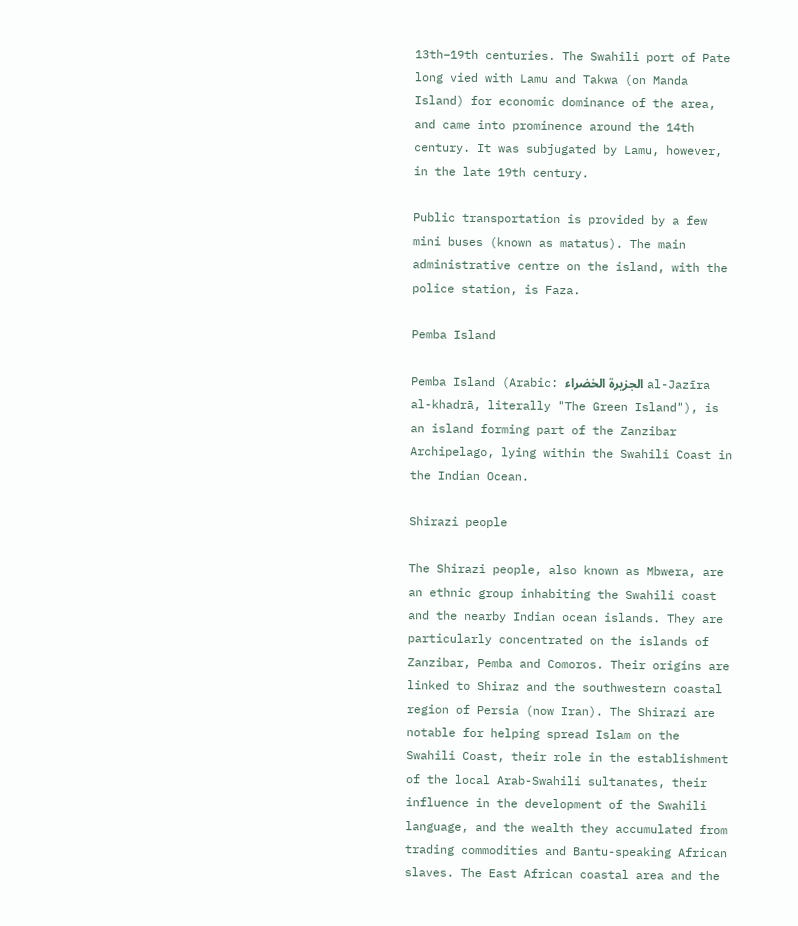13th–19th centuries. The Swahili port of Pate long vied with Lamu and Takwa (on Manda Island) for economic dominance of the area, and came into prominence around the 14th century. It was subjugated by Lamu, however, in the late 19th century.

Public transportation is provided by a few mini buses (known as matatus). The main administrative centre on the island, with the police station, is Faza.

Pemba Island

Pemba Island (Arabic: الجزيرة الخضراء al-Jazīra al-khadrā, literally "The Green Island"), is an island forming part of the Zanzibar Archipelago, lying within the Swahili Coast in the Indian Ocean.

Shirazi people

The Shirazi people, also known as Mbwera, are an ethnic group inhabiting the Swahili coast and the nearby Indian ocean islands. They are particularly concentrated on the islands of Zanzibar, Pemba and Comoros. Their origins are linked to Shiraz and the southwestern coastal region of Persia (now Iran). The Shirazi are notable for helping spread Islam on the Swahili Coast, their role in the establishment of the local Arab-Swahili sultanates, their influence in the development of the Swahili language, and the wealth they accumulated from trading commodities and Bantu-speaking African slaves. The East African coastal area and the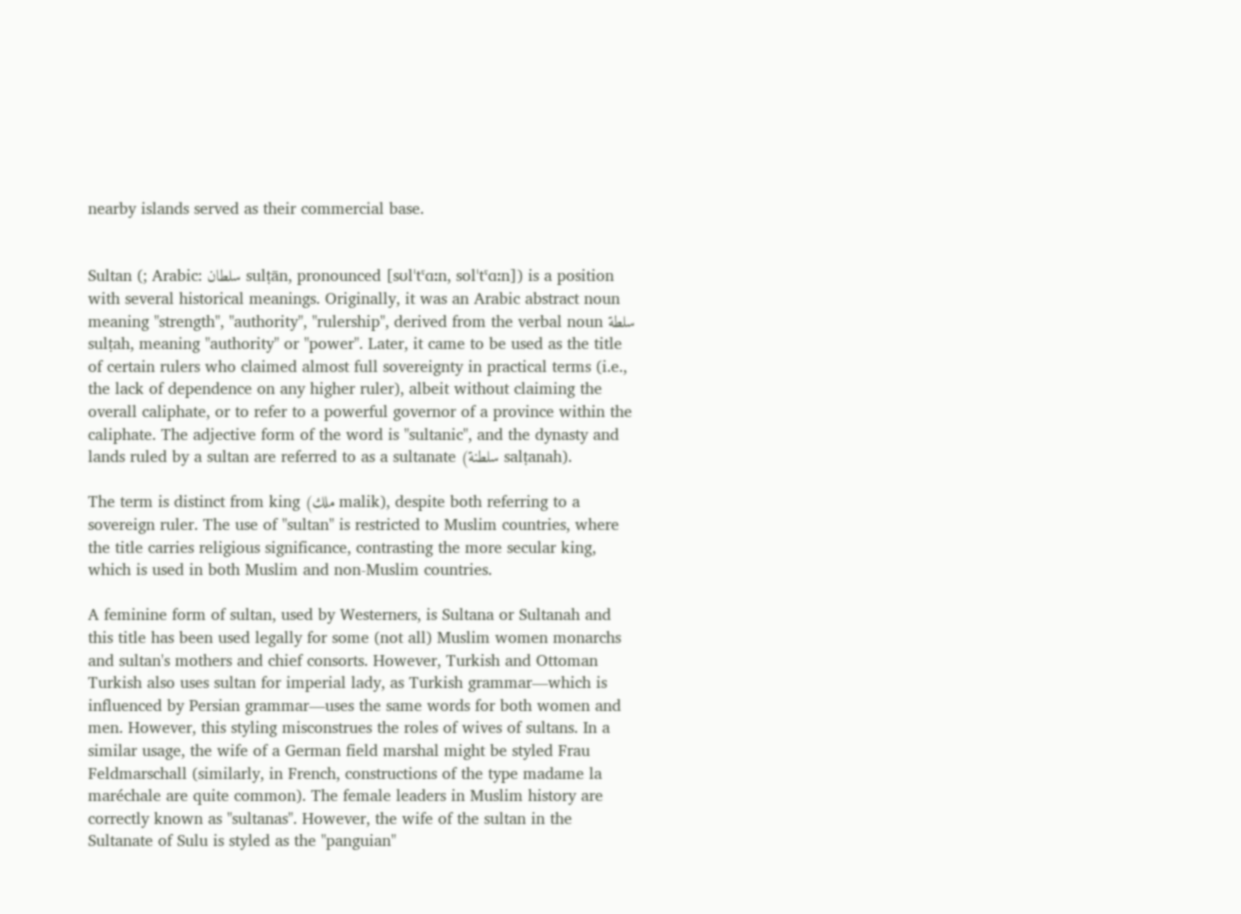nearby islands served as their commercial base.


Sultan (; Arabic: سلطان sulṭān, pronounced [sʊlˈtˤɑːn, solˈtˤɑːn]) is a position with several historical meanings. Originally, it was an Arabic abstract noun meaning "strength", "authority", "rulership", derived from the verbal noun سلطة sulṭah, meaning "authority" or "power". Later, it came to be used as the title of certain rulers who claimed almost full sovereignty in practical terms (i.e., the lack of dependence on any higher ruler), albeit without claiming the overall caliphate, or to refer to a powerful governor of a province within the caliphate. The adjective form of the word is "sultanic", and the dynasty and lands ruled by a sultan are referred to as a sultanate (سلطنة salṭanah).

The term is distinct from king (ملك malik), despite both referring to a sovereign ruler. The use of "sultan" is restricted to Muslim countries, where the title carries religious significance, contrasting the more secular king, which is used in both Muslim and non-Muslim countries.

A feminine form of sultan, used by Westerners, is Sultana or Sultanah and this title has been used legally for some (not all) Muslim women monarchs and sultan's mothers and chief consorts. However, Turkish and Ottoman Turkish also uses sultan for imperial lady, as Turkish grammar—which is influenced by Persian grammar—uses the same words for both women and men. However, this styling misconstrues the roles of wives of sultans. In a similar usage, the wife of a German field marshal might be styled Frau Feldmarschall (similarly, in French, constructions of the type madame la maréchale are quite common). The female leaders in Muslim history are correctly known as "sultanas". However, the wife of the sultan in the Sultanate of Sulu is styled as the "panguian"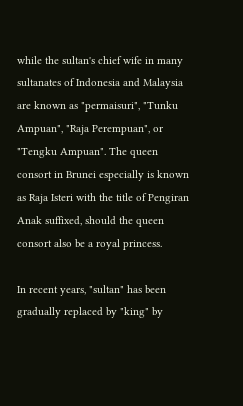while the sultan's chief wife in many sultanates of Indonesia and Malaysia are known as "permaisuri", "Tunku Ampuan", "Raja Perempuan", or "Tengku Ampuan". The queen consort in Brunei especially is known as Raja Isteri with the title of Pengiran Anak suffixed, should the queen consort also be a royal princess.

In recent years, "sultan" has been gradually replaced by "king" by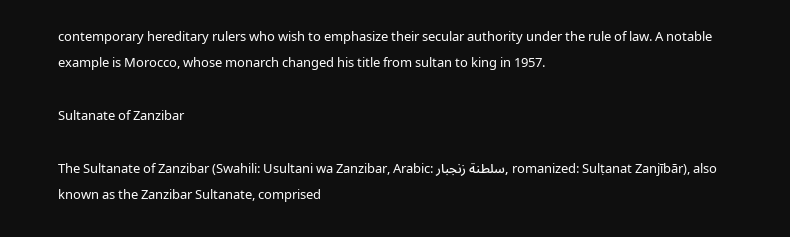contemporary hereditary rulers who wish to emphasize their secular authority under the rule of law. A notable example is Morocco, whose monarch changed his title from sultan to king in 1957.

Sultanate of Zanzibar

The Sultanate of Zanzibar (Swahili: Usultani wa Zanzibar, Arabic: سلطنة زنجبار, romanized: Sulṭanat Zanjībār), also known as the Zanzibar Sultanate, comprised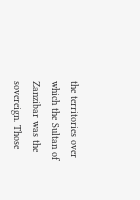the territories over which the Sultan of Zanzibar was the sovereign. Those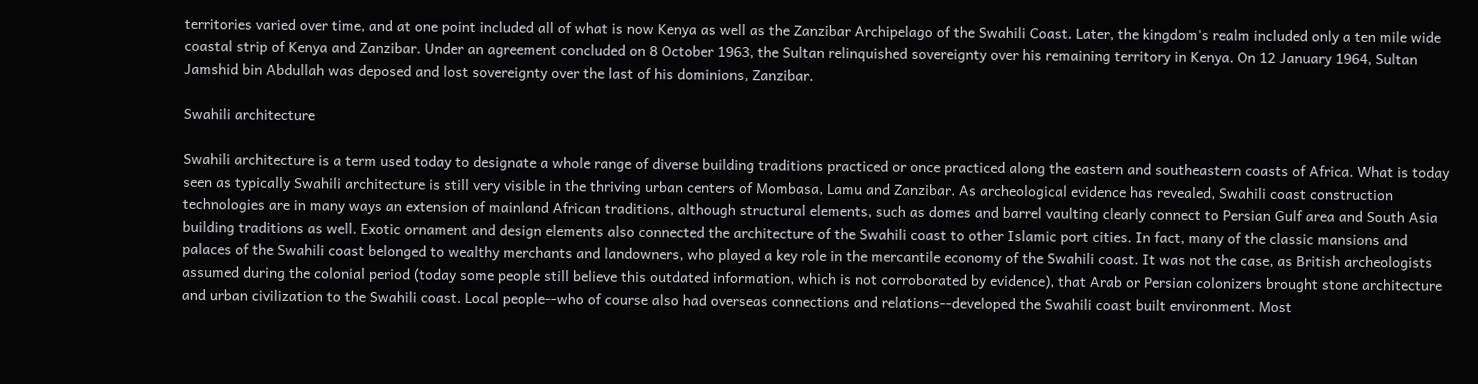territories varied over time, and at one point included all of what is now Kenya as well as the Zanzibar Archipelago of the Swahili Coast. Later, the kingdom's realm included only a ten mile wide coastal strip of Kenya and Zanzibar. Under an agreement concluded on 8 October 1963, the Sultan relinquished sovereignty over his remaining territory in Kenya. On 12 January 1964, Sultan Jamshid bin Abdullah was deposed and lost sovereignty over the last of his dominions, Zanzibar.

Swahili architecture

Swahili architecture is a term used today to designate a whole range of diverse building traditions practiced or once practiced along the eastern and southeastern coasts of Africa. What is today seen as typically Swahili architecture is still very visible in the thriving urban centers of Mombasa, Lamu and Zanzibar. As archeological evidence has revealed, Swahili coast construction technologies are in many ways an extension of mainland African traditions, although structural elements, such as domes and barrel vaulting clearly connect to Persian Gulf area and South Asia building traditions as well. Exotic ornament and design elements also connected the architecture of the Swahili coast to other Islamic port cities. In fact, many of the classic mansions and palaces of the Swahili coast belonged to wealthy merchants and landowners, who played a key role in the mercantile economy of the Swahili coast. It was not the case, as British archeologists assumed during the colonial period (today some people still believe this outdated information, which is not corroborated by evidence), that Arab or Persian colonizers brought stone architecture and urban civilization to the Swahili coast. Local people--who of course also had overseas connections and relations--developed the Swahili coast built environment. Most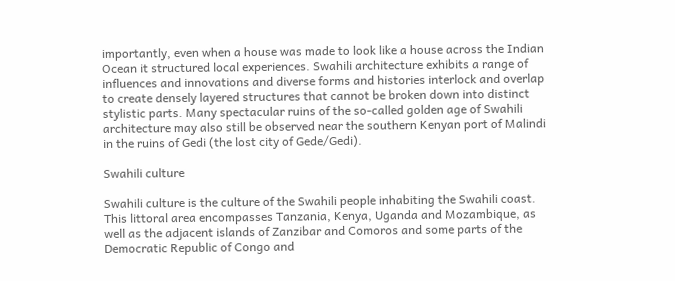importantly, even when a house was made to look like a house across the Indian Ocean it structured local experiences. Swahili architecture exhibits a range of influences and innovations and diverse forms and histories interlock and overlap to create densely layered structures that cannot be broken down into distinct stylistic parts. Many spectacular ruins of the so-called golden age of Swahili architecture may also still be observed near the southern Kenyan port of Malindi in the ruins of Gedi (the lost city of Gede/Gedi).

Swahili culture

Swahili culture is the culture of the Swahili people inhabiting the Swahili coast. This littoral area encompasses Tanzania, Kenya, Uganda and Mozambique, as well as the adjacent islands of Zanzibar and Comoros and some parts of the Democratic Republic of Congo and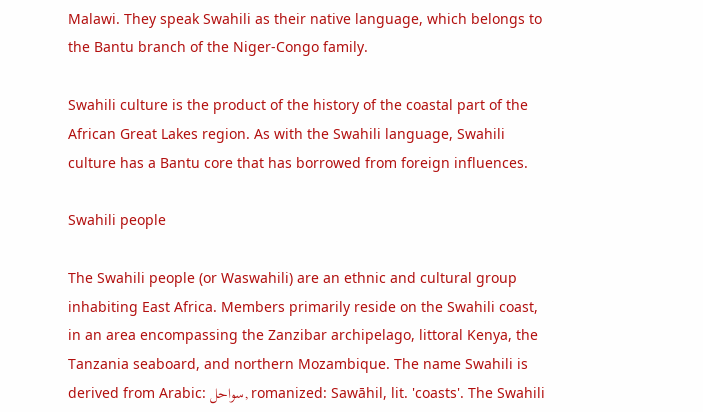Malawi. They speak Swahili as their native language, which belongs to the Bantu branch of the Niger-Congo family.

Swahili culture is the product of the history of the coastal part of the African Great Lakes region. As with the Swahili language, Swahili culture has a Bantu core that has borrowed from foreign influences.

Swahili people

The Swahili people (or Waswahili) are an ethnic and cultural group inhabiting East Africa. Members primarily reside on the Swahili coast, in an area encompassing the Zanzibar archipelago, littoral Kenya, the Tanzania seaboard, and northern Mozambique. The name Swahili is derived from Arabic: سواحل, romanized: Sawāhil, lit. 'coasts'. The Swahili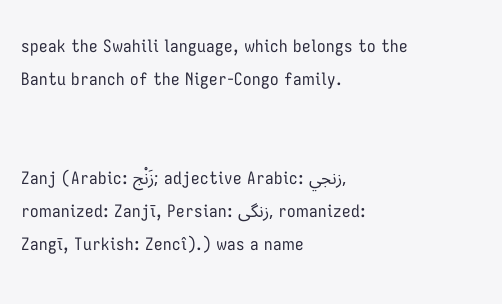speak the Swahili language, which belongs to the Bantu branch of the Niger-Congo family.


Zanj (Arabic: زَنْج; adjective Arabic: زنجي, romanized: Zanjī, Persian: زنگی, romanized: Zangī, Turkish: Zencî).) was a name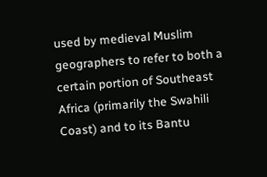used by medieval Muslim geographers to refer to both a certain portion of Southeast Africa (primarily the Swahili Coast) and to its Bantu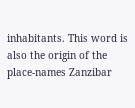inhabitants. This word is also the origin of the place-names Zanzibar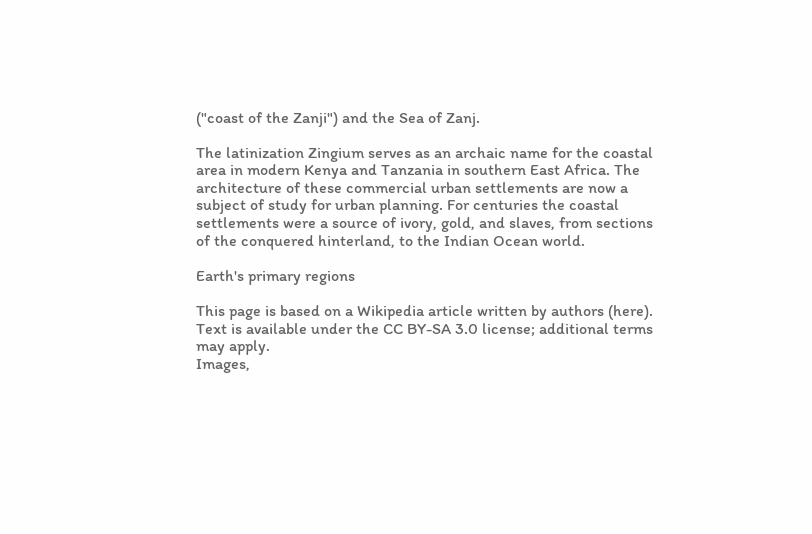("coast of the Zanji") and the Sea of Zanj.

The latinization Zingium serves as an archaic name for the coastal area in modern Kenya and Tanzania in southern East Africa. The architecture of these commercial urban settlements are now a subject of study for urban planning. For centuries the coastal settlements were a source of ivory, gold, and slaves, from sections of the conquered hinterland, to the Indian Ocean world.

Earth's primary regions

This page is based on a Wikipedia article written by authors (here).
Text is available under the CC BY-SA 3.0 license; additional terms may apply.
Images,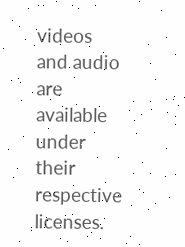videos and audio are available under their respective licenses.